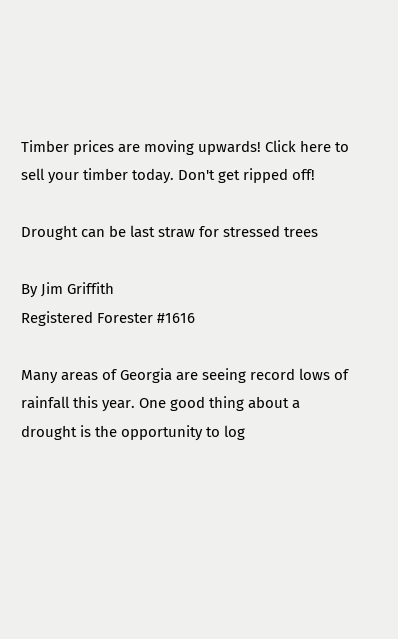Timber prices are moving upwards! Click here to sell your timber today. Don't get ripped off!

Drought can be last straw for stressed trees

By Jim Griffith
Registered Forester #1616

Many areas of Georgia are seeing record lows of rainfall this year. One good thing about a drought is the opportunity to log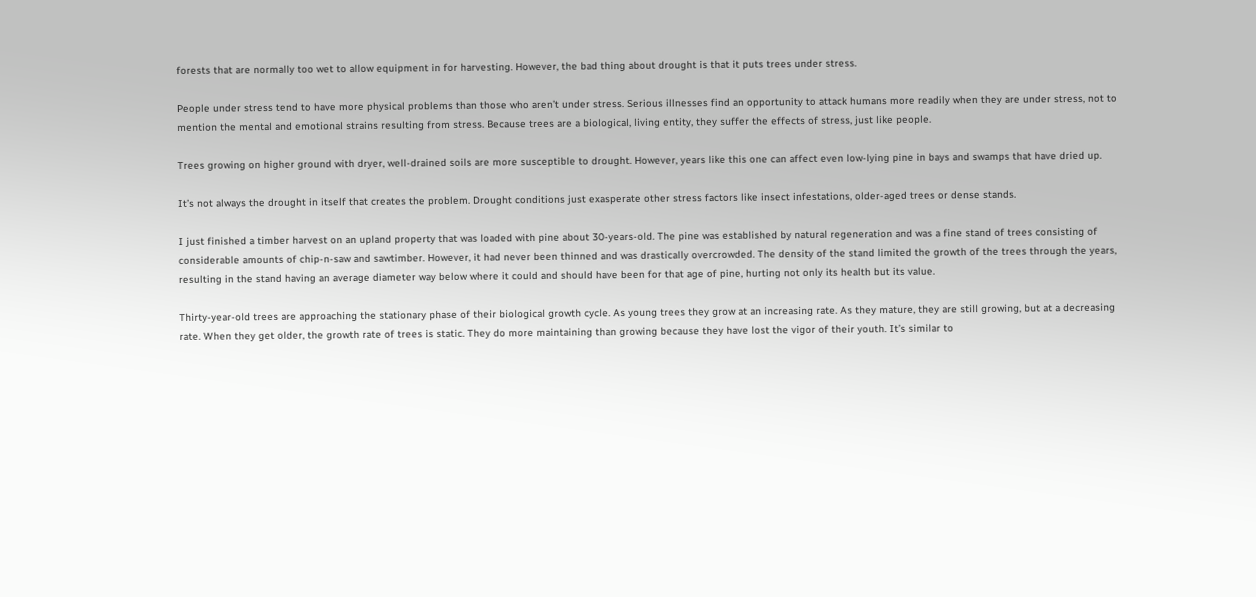forests that are normally too wet to allow equipment in for harvesting. However, the bad thing about drought is that it puts trees under stress.

People under stress tend to have more physical problems than those who aren’t under stress. Serious illnesses find an opportunity to attack humans more readily when they are under stress, not to mention the mental and emotional strains resulting from stress. Because trees are a biological, living entity, they suffer the effects of stress, just like people.

Trees growing on higher ground with dryer, well-drained soils are more susceptible to drought. However, years like this one can affect even low-lying pine in bays and swamps that have dried up.

It’s not always the drought in itself that creates the problem. Drought conditions just exasperate other stress factors like insect infestations, older-aged trees or dense stands.

I just finished a timber harvest on an upland property that was loaded with pine about 30-years-old. The pine was established by natural regeneration and was a fine stand of trees consisting of considerable amounts of chip-n-saw and sawtimber. However, it had never been thinned and was drastically overcrowded. The density of the stand limited the growth of the trees through the years, resulting in the stand having an average diameter way below where it could and should have been for that age of pine, hurting not only its health but its value.

Thirty-year-old trees are approaching the stationary phase of their biological growth cycle. As young trees they grow at an increasing rate. As they mature, they are still growing, but at a decreasing rate. When they get older, the growth rate of trees is static. They do more maintaining than growing because they have lost the vigor of their youth. It’s similar to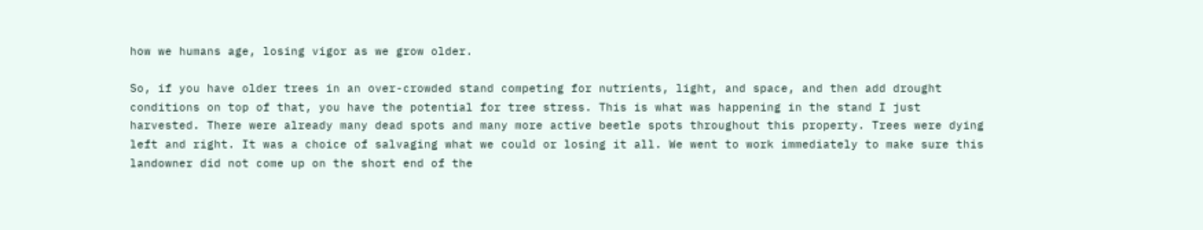how we humans age, losing vigor as we grow older.

So, if you have older trees in an over-crowded stand competing for nutrients, light, and space, and then add drought conditions on top of that, you have the potential for tree stress. This is what was happening in the stand I just harvested. There were already many dead spots and many more active beetle spots throughout this property. Trees were dying left and right. It was a choice of salvaging what we could or losing it all. We went to work immediately to make sure this landowner did not come up on the short end of the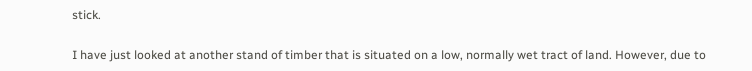stick.

I have just looked at another stand of timber that is situated on a low, normally wet tract of land. However, due to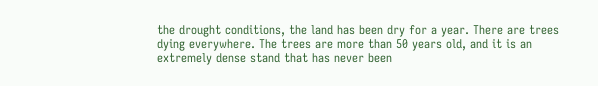the drought conditions, the land has been dry for a year. There are trees dying everywhere. The trees are more than 50 years old, and it is an extremely dense stand that has never been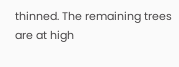thinned. The remaining trees are at high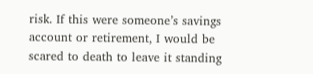risk. If this were someone’s savings account or retirement, I would be scared to death to leave it standing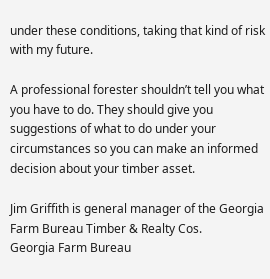under these conditions, taking that kind of risk with my future.

A professional forester shouldn’t tell you what you have to do. They should give you suggestions of what to do under your circumstances so you can make an informed decision about your timber asset.

Jim Griffith is general manager of the Georgia Farm Bureau Timber & Realty Cos.
Georgia Farm Bureau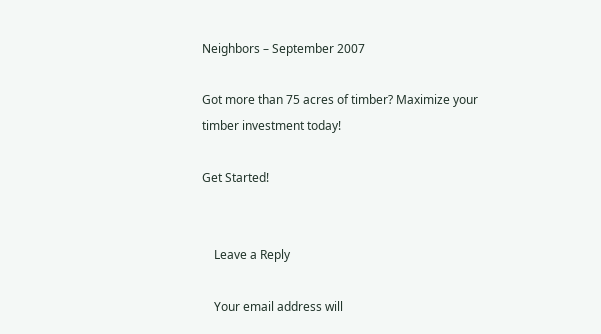Neighbors – September 2007

Got more than 75 acres of timber? Maximize your timber investment today!

Get Started!


    Leave a Reply

    Your email address will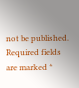not be published. Required fields are marked *